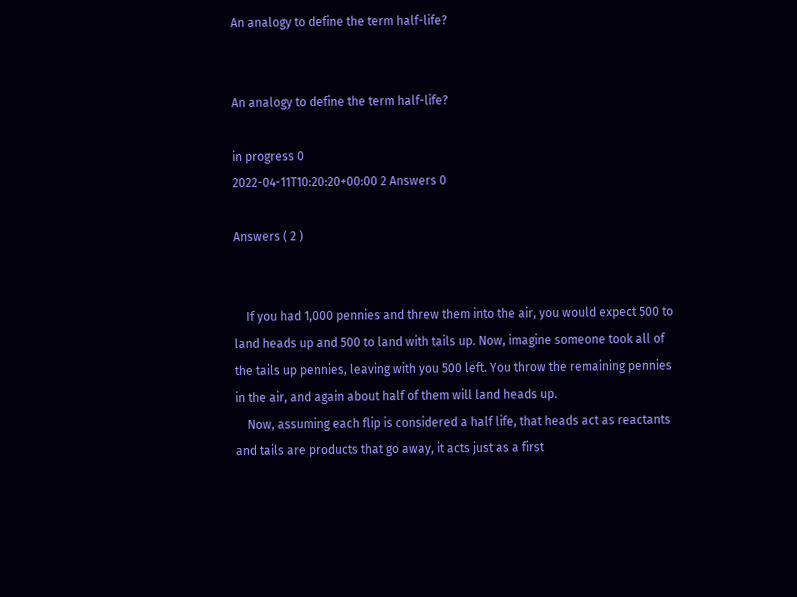An analogy to define the term half-life?


An analogy to define the term half-life?

in progress 0
2022-04-11T10:20:20+00:00 2 Answers 0

Answers ( 2 )


    If you had 1,000 pennies and threw them into the air, you would expect 500 to land heads up and 500 to land with tails up. Now, imagine someone took all of the tails up pennies, leaving with you 500 left. You throw the remaining pennies in the air, and again about half of them will land heads up.
    Now, assuming each flip is considered a half life, that heads act as reactants and tails are products that go away, it acts just as a first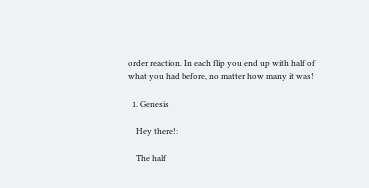order reaction. In each flip you end up with half of what you had before, no matter how many it was!

  1. Genesis

    Hey there!:

    The half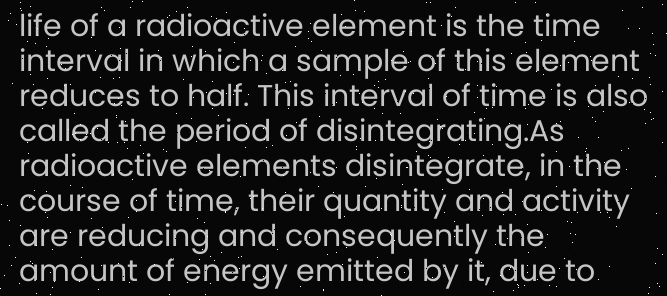life of a radioactive element is the time interval in which a sample of this element reduces to half. This interval of time is also called the period of disintegrating.As radioactive elements disintegrate, in the course of time, their quantity and activity are reducing and consequently the amount of energy emitted by it, due to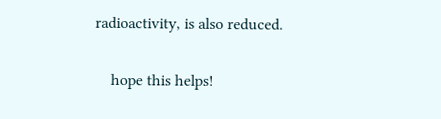radioactivity, is also reduced.

    hope this helps!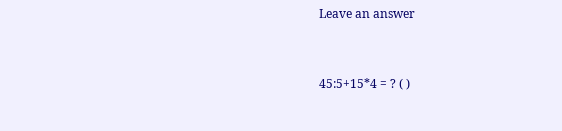Leave an answer


45:5+15*4 = ? ( )